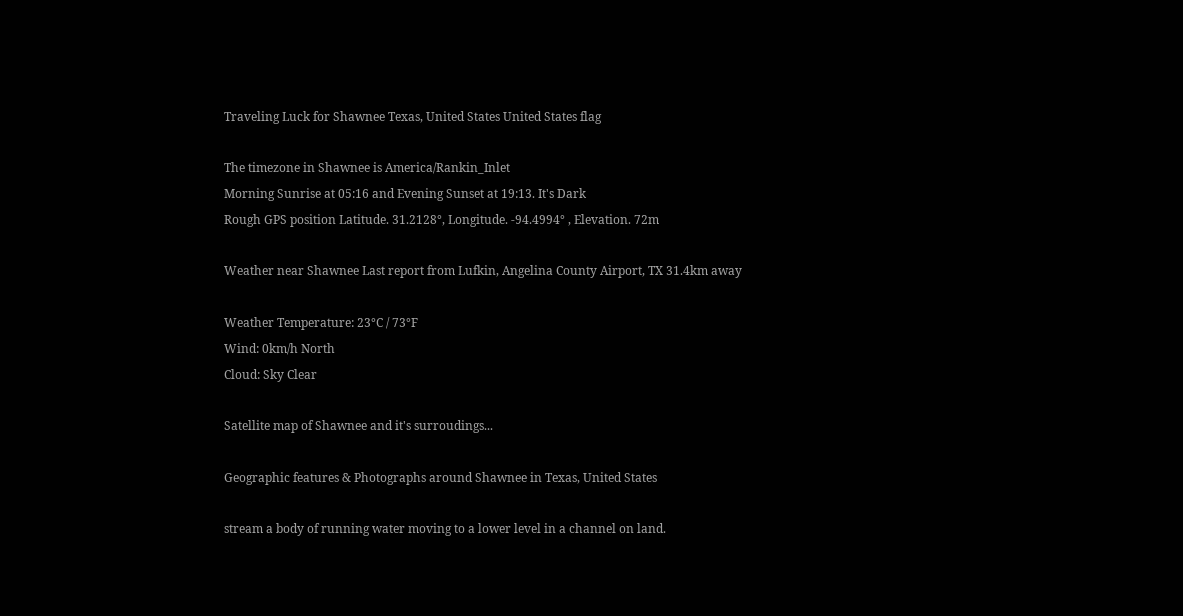Traveling Luck for Shawnee Texas, United States United States flag

The timezone in Shawnee is America/Rankin_Inlet
Morning Sunrise at 05:16 and Evening Sunset at 19:13. It's Dark
Rough GPS position Latitude. 31.2128°, Longitude. -94.4994° , Elevation. 72m

Weather near Shawnee Last report from Lufkin, Angelina County Airport, TX 31.4km away

Weather Temperature: 23°C / 73°F
Wind: 0km/h North
Cloud: Sky Clear

Satellite map of Shawnee and it's surroudings...

Geographic features & Photographs around Shawnee in Texas, United States

stream a body of running water moving to a lower level in a channel on land.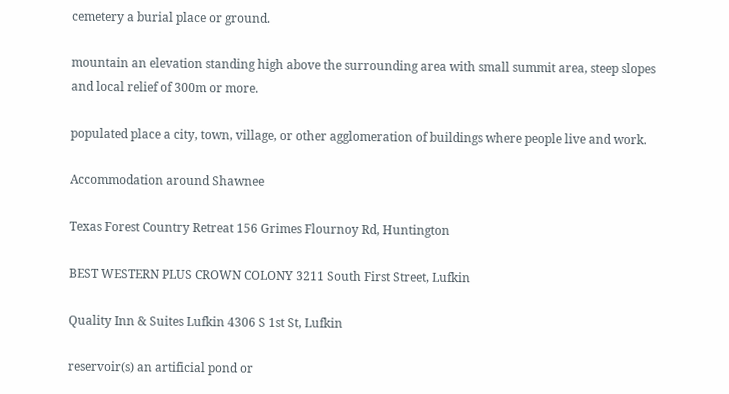cemetery a burial place or ground.

mountain an elevation standing high above the surrounding area with small summit area, steep slopes and local relief of 300m or more.

populated place a city, town, village, or other agglomeration of buildings where people live and work.

Accommodation around Shawnee

Texas Forest Country Retreat 156 Grimes Flournoy Rd, Huntington

BEST WESTERN PLUS CROWN COLONY 3211 South First Street, Lufkin

Quality Inn & Suites Lufkin 4306 S 1st St, Lufkin

reservoir(s) an artificial pond or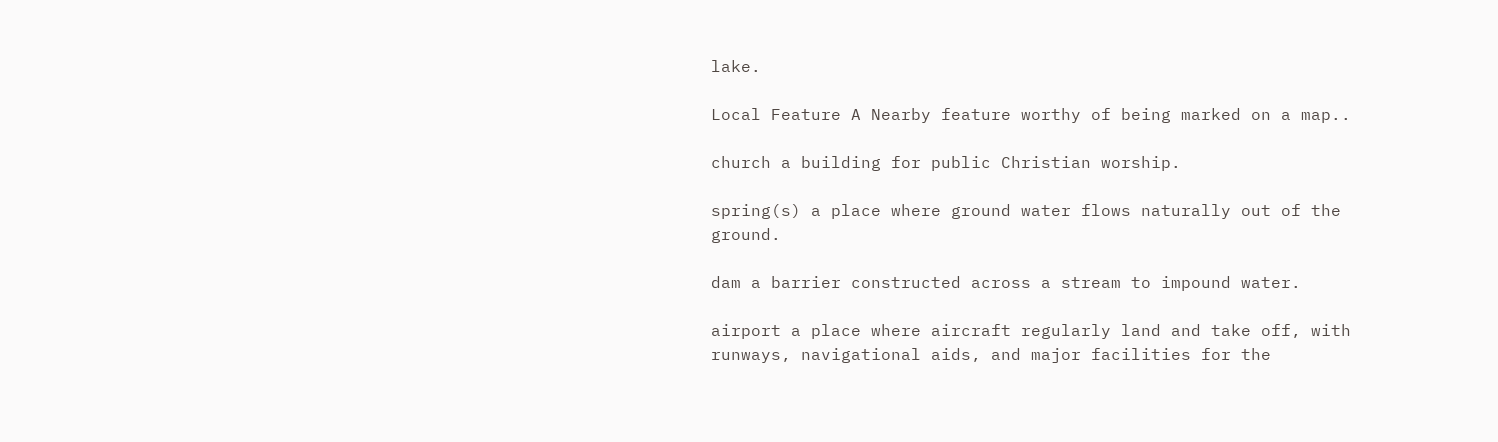lake.

Local Feature A Nearby feature worthy of being marked on a map..

church a building for public Christian worship.

spring(s) a place where ground water flows naturally out of the ground.

dam a barrier constructed across a stream to impound water.

airport a place where aircraft regularly land and take off, with runways, navigational aids, and major facilities for the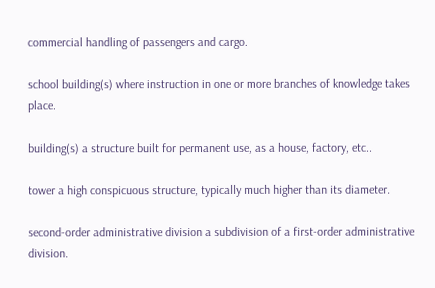commercial handling of passengers and cargo.

school building(s) where instruction in one or more branches of knowledge takes place.

building(s) a structure built for permanent use, as a house, factory, etc..

tower a high conspicuous structure, typically much higher than its diameter.

second-order administrative division a subdivision of a first-order administrative division.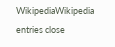WikipediaWikipedia entries close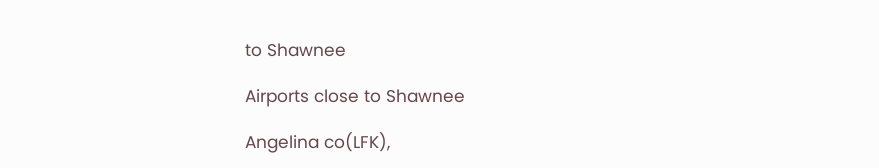to Shawnee

Airports close to Shawnee

Angelina co(LFK),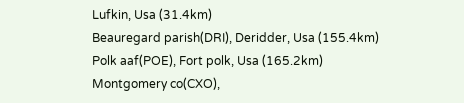Lufkin, Usa (31.4km)
Beauregard parish(DRI), Deridder, Usa (155.4km)
Polk aaf(POE), Fort polk, Usa (165.2km)
Montgomery co(CXO),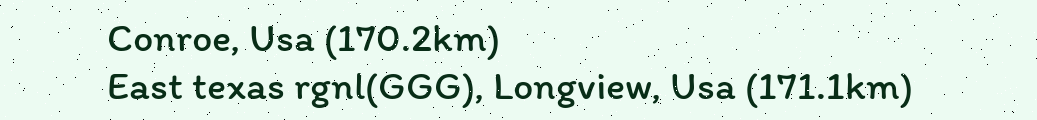Conroe, Usa (170.2km)
East texas rgnl(GGG), Longview, Usa (171.1km)